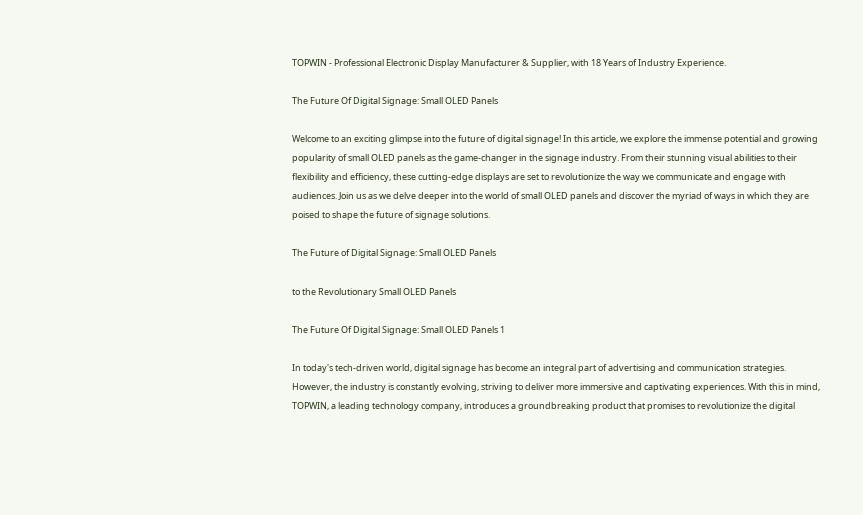TOPWIN - Professional Electronic Display Manufacturer & Supplier, with 18 Years of Industry Experience.

The Future Of Digital Signage: Small OLED Panels

Welcome to an exciting glimpse into the future of digital signage! In this article, we explore the immense potential and growing popularity of small OLED panels as the game-changer in the signage industry. From their stunning visual abilities to their flexibility and efficiency, these cutting-edge displays are set to revolutionize the way we communicate and engage with audiences. Join us as we delve deeper into the world of small OLED panels and discover the myriad of ways in which they are poised to shape the future of signage solutions.

The Future of Digital Signage: Small OLED Panels

to the Revolutionary Small OLED Panels

The Future Of Digital Signage: Small OLED Panels 1

In today's tech-driven world, digital signage has become an integral part of advertising and communication strategies. However, the industry is constantly evolving, striving to deliver more immersive and captivating experiences. With this in mind, TOPWIN, a leading technology company, introduces a groundbreaking product that promises to revolutionize the digital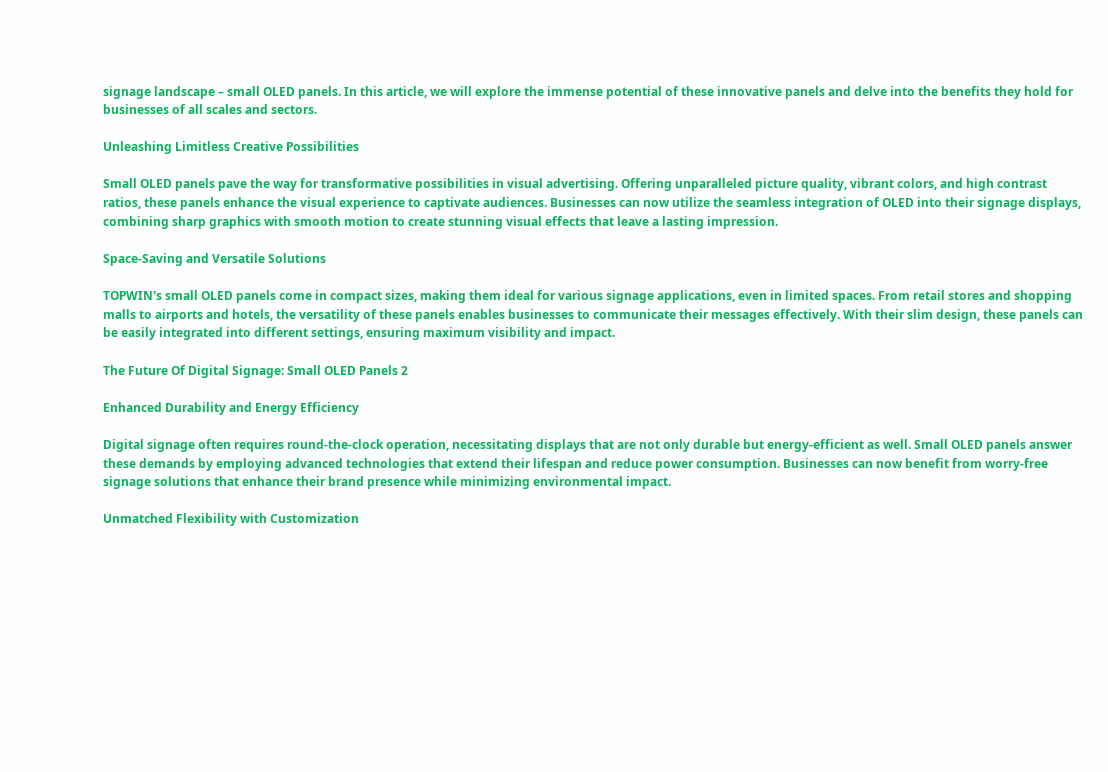signage landscape – small OLED panels. In this article, we will explore the immense potential of these innovative panels and delve into the benefits they hold for businesses of all scales and sectors.

Unleashing Limitless Creative Possibilities

Small OLED panels pave the way for transformative possibilities in visual advertising. Offering unparalleled picture quality, vibrant colors, and high contrast ratios, these panels enhance the visual experience to captivate audiences. Businesses can now utilize the seamless integration of OLED into their signage displays, combining sharp graphics with smooth motion to create stunning visual effects that leave a lasting impression.

Space-Saving and Versatile Solutions

TOPWIN's small OLED panels come in compact sizes, making them ideal for various signage applications, even in limited spaces. From retail stores and shopping malls to airports and hotels, the versatility of these panels enables businesses to communicate their messages effectively. With their slim design, these panels can be easily integrated into different settings, ensuring maximum visibility and impact.

The Future Of Digital Signage: Small OLED Panels 2

Enhanced Durability and Energy Efficiency

Digital signage often requires round-the-clock operation, necessitating displays that are not only durable but energy-efficient as well. Small OLED panels answer these demands by employing advanced technologies that extend their lifespan and reduce power consumption. Businesses can now benefit from worry-free signage solutions that enhance their brand presence while minimizing environmental impact.

Unmatched Flexibility with Customization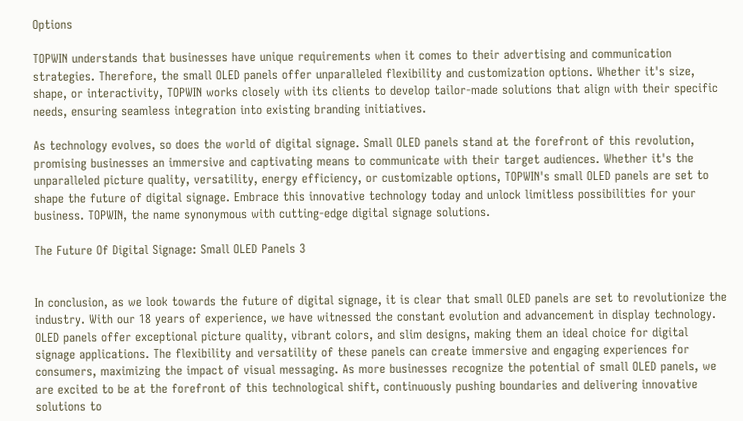Options

TOPWIN understands that businesses have unique requirements when it comes to their advertising and communication strategies. Therefore, the small OLED panels offer unparalleled flexibility and customization options. Whether it's size, shape, or interactivity, TOPWIN works closely with its clients to develop tailor-made solutions that align with their specific needs, ensuring seamless integration into existing branding initiatives.

As technology evolves, so does the world of digital signage. Small OLED panels stand at the forefront of this revolution, promising businesses an immersive and captivating means to communicate with their target audiences. Whether it's the unparalleled picture quality, versatility, energy efficiency, or customizable options, TOPWIN's small OLED panels are set to shape the future of digital signage. Embrace this innovative technology today and unlock limitless possibilities for your business. TOPWIN, the name synonymous with cutting-edge digital signage solutions.

The Future Of Digital Signage: Small OLED Panels 3


In conclusion, as we look towards the future of digital signage, it is clear that small OLED panels are set to revolutionize the industry. With our 18 years of experience, we have witnessed the constant evolution and advancement in display technology. OLED panels offer exceptional picture quality, vibrant colors, and slim designs, making them an ideal choice for digital signage applications. The flexibility and versatility of these panels can create immersive and engaging experiences for consumers, maximizing the impact of visual messaging. As more businesses recognize the potential of small OLED panels, we are excited to be at the forefront of this technological shift, continuously pushing boundaries and delivering innovative solutions to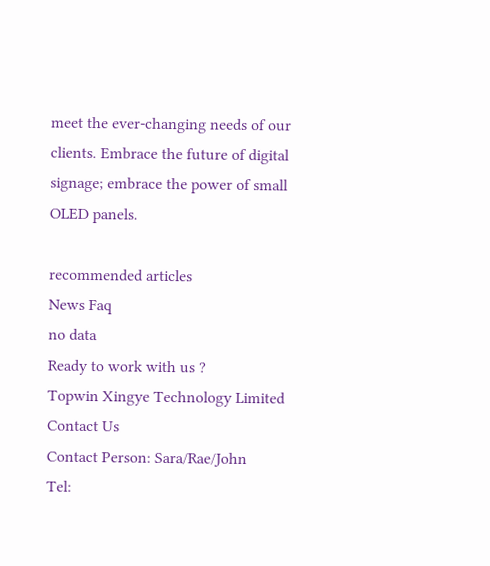meet the ever-changing needs of our clients. Embrace the future of digital signage; embrace the power of small OLED panels.

recommended articles
News Faq
no data
Ready to work with us ?
Topwin Xingye Technology Limited
Contact Us
Contact Person: Sara/Rae/John
Tel: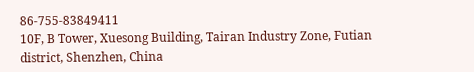86-755-83849411
10F, B Tower, Xuesong Building, Tairan Industry Zone, Futian district, Shenzhen, China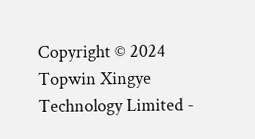Copyright © 2024 Topwin Xingye Technology Limited -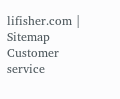lifisher.com | Sitemap
Customer service